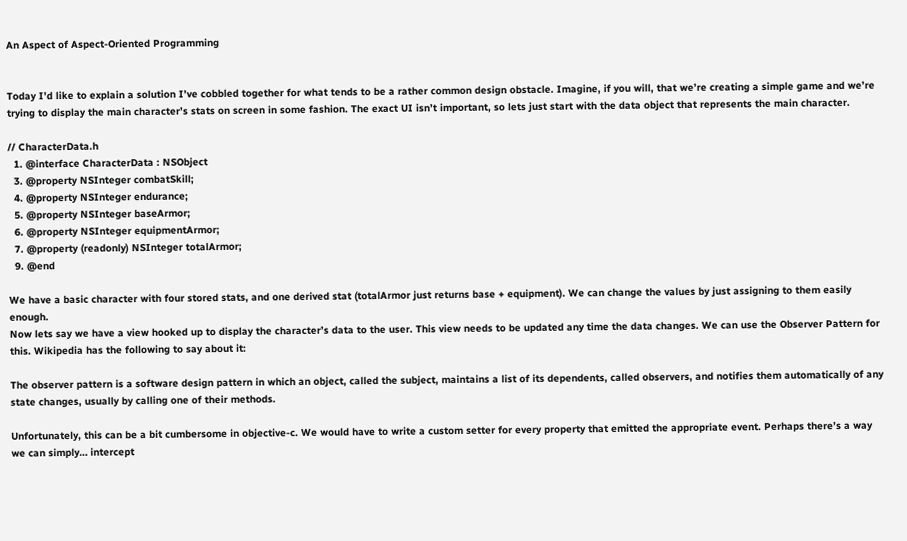An Aspect of Aspect-Oriented Programming


Today I’d like to explain a solution I’ve cobbled together for what tends to be a rather common design obstacle. Imagine, if you will, that we’re creating a simple game and we’re trying to display the main character’s stats on screen in some fashion. The exact UI isn’t important, so lets just start with the data object that represents the main character.

// CharacterData.h
  1. @interface CharacterData : NSObject
  3. @property NSInteger combatSkill;
  4. @property NSInteger endurance;
  5. @property NSInteger baseArmor;
  6. @property NSInteger equipmentArmor;
  7. @property (readonly) NSInteger totalArmor;
  9. @end

We have a basic character with four stored stats, and one derived stat (totalArmor just returns base + equipment). We can change the values by just assigning to them easily enough.
Now lets say we have a view hooked up to display the character’s data to the user. This view needs to be updated any time the data changes. We can use the Observer Pattern for this. Wikipedia has the following to say about it:

The observer pattern is a software design pattern in which an object, called the subject, maintains a list of its dependents, called observers, and notifies them automatically of any state changes, usually by calling one of their methods.

Unfortunately, this can be a bit cumbersome in objective-c. We would have to write a custom setter for every property that emitted the appropriate event. Perhaps there’s a way we can simply… intercept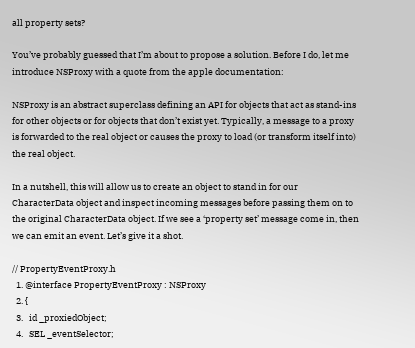all property sets?

You’ve probably guessed that I’m about to propose a solution. Before I do, let me introduce NSProxy with a quote from the apple documentation:

NSProxy is an abstract superclass defining an API for objects that act as stand-ins for other objects or for objects that don’t exist yet. Typically, a message to a proxy is forwarded to the real object or causes the proxy to load (or transform itself into) the real object.

In a nutshell, this will allow us to create an object to stand in for our CharacterData object and inspect incoming messages before passing them on to the original CharacterData object. If we see a ‘property set’ message come in, then we can emit an event. Let’s give it a shot.

// PropertyEventProxy.h
  1. @interface PropertyEventProxy : NSProxy
  2. {
  3.   id _proxiedObject;
  4.   SEL _eventSelector;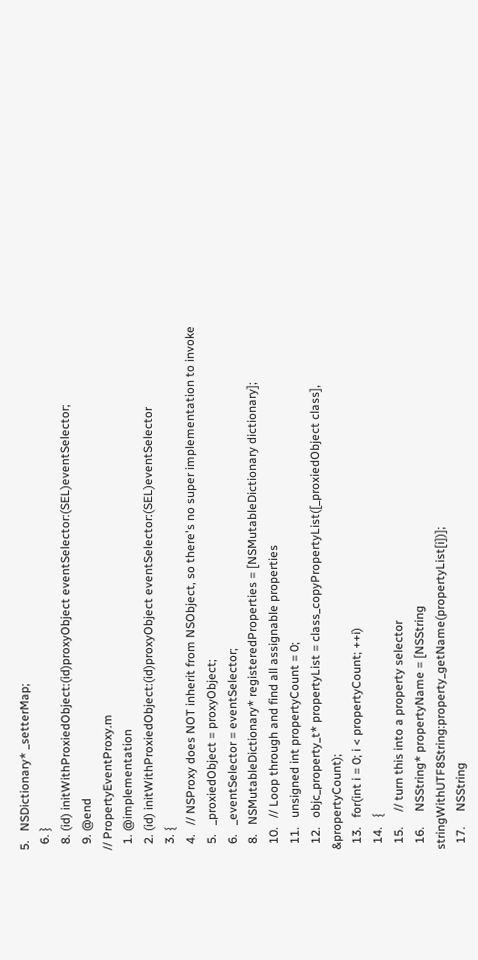5.   NSDictionary* _setterMap;
  6. }
  8. (id) initWithProxiedObject:(id)proxyObject eventSelector:(SEL)eventSelector;
  9. @end
// PropertyEventProxy.m
  1. @implementation
  2. (id) initWithProxiedObject:(id)proxyObject eventSelector:(SEL)eventSelector
  3. {
  4.   // NSProxy does NOT inherit from NSObject, so there's no super implementation to invoke
  5.   _proxiedObject = proxyObject;
  6.   _eventSelector = eventSelector;
  8.   NSMutableDictionary* registeredProperties = [NSMutableDictionary dictionary];
  10.   // Loop through and find all assignable properties
  11.   unsigned int propertyCount = 0;
  12.   objc_property_t* propertyList = class_copyPropertyList([_proxiedObject class], &propertyCount);
  13.   for(int i = 0; i < propertyCount; ++i)
  14.   {
  15.     // turn this into a property selector
  16.     NSString* propertyName = [NSString stringWithUTF8String:property_getName(propertyList[i])];
  17.     NSString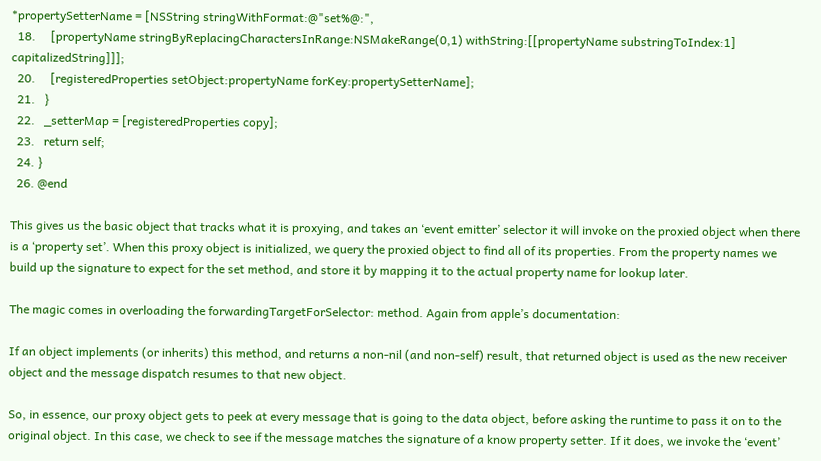*propertySetterName = [NSString stringWithFormat:@"set%@:",
  18.     [propertyName stringByReplacingCharactersInRange:NSMakeRange(0,1) withString:[[propertyName substringToIndex:1] capitalizedString]]];
  20.     [registeredProperties setObject:propertyName forKey:propertySetterName];
  21.   }
  22.   _setterMap = [registeredProperties copy];
  23.   return self;
  24. }
  26. @end

This gives us the basic object that tracks what it is proxying, and takes an ‘event emitter’ selector it will invoke on the proxied object when there is a ‘property set’. When this proxy object is initialized, we query the proxied object to find all of its properties. From the property names we build up the signature to expect for the set method, and store it by mapping it to the actual property name for lookup later.

The magic comes in overloading the forwardingTargetForSelector: method. Again from apple’s documentation:

If an object implements (or inherits) this method, and returns a non-nil (and non-self) result, that returned object is used as the new receiver object and the message dispatch resumes to that new object.

So, in essence, our proxy object gets to peek at every message that is going to the data object, before asking the runtime to pass it on to the original object. In this case, we check to see if the message matches the signature of a know property setter. If it does, we invoke the ‘event’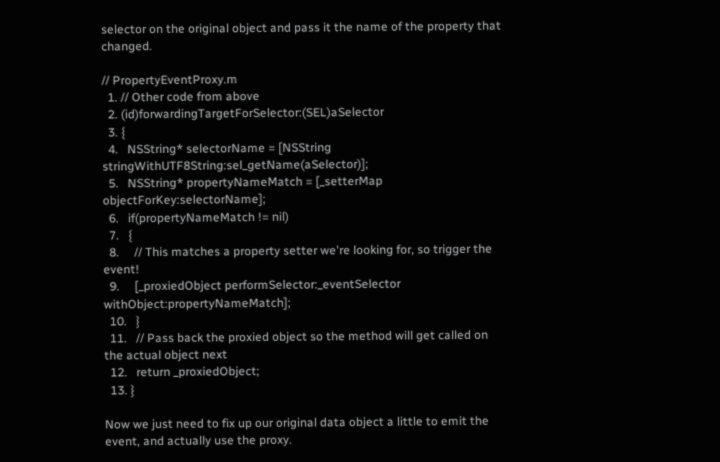selector on the original object and pass it the name of the property that changed.

// PropertyEventProxy.m
  1. // Other code from above
  2. (id)forwardingTargetForSelector:(SEL)aSelector
  3. {
  4.   NSString* selectorName = [NSString stringWithUTF8String:sel_getName(aSelector)];
  5.   NSString* propertyNameMatch = [_setterMap objectForKey:selectorName];
  6.   if(propertyNameMatch != nil)
  7.   {
  8.     // This matches a property setter we're looking for, so trigger the event!
  9.     [_proxiedObject performSelector:_eventSelector withObject:propertyNameMatch];
  10.   }
  11.   // Pass back the proxied object so the method will get called on the actual object next
  12.   return _proxiedObject;
  13. }

Now we just need to fix up our original data object a little to emit the event, and actually use the proxy.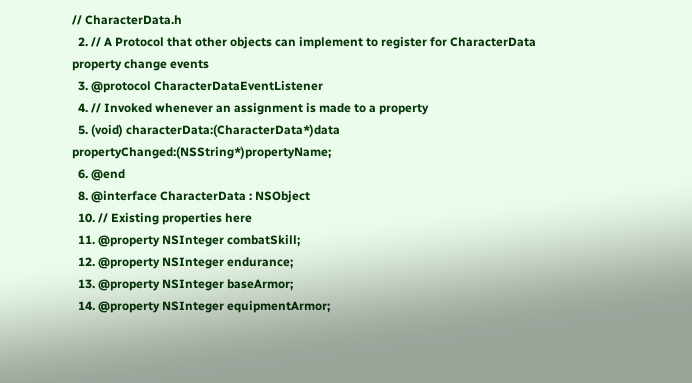// CharacterData.h
  2. // A Protocol that other objects can implement to register for CharacterData property change events
  3. @protocol CharacterDataEventListener
  4. // Invoked whenever an assignment is made to a property
  5. (void) characterData:(CharacterData*)data propertyChanged:(NSString*)propertyName;
  6. @end
  8. @interface CharacterData : NSObject
  10. // Existing properties here
  11. @property NSInteger combatSkill;
  12. @property NSInteger endurance;
  13. @property NSInteger baseArmor;
  14. @property NSInteger equipmentArmor;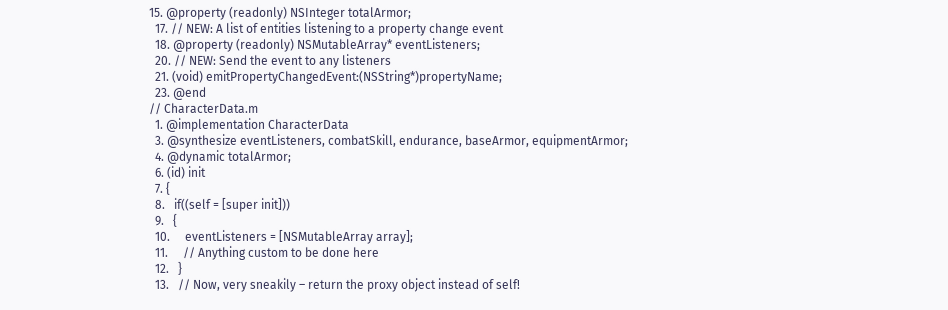15. @property (readonly) NSInteger totalArmor;
  17. // NEW: A list of entities listening to a property change event
  18. @property (readonly) NSMutableArray* eventListeners;
  20. // NEW: Send the event to any listeners
  21. (void) emitPropertyChangedEvent:(NSString*)propertyName;
  23. @end
// CharacterData.m
  1. @implementation CharacterData
  3. @synthesize eventListeners, combatSkill, endurance, baseArmor, equipmentArmor;
  4. @dynamic totalArmor;
  6. (id) init
  7. {
  8.   if((self = [super init]))
  9.   {
  10.     eventListeners = [NSMutableArray array];
  11.     // Anything custom to be done here
  12.   }
  13.   // Now, very sneakily – return the proxy object instead of self!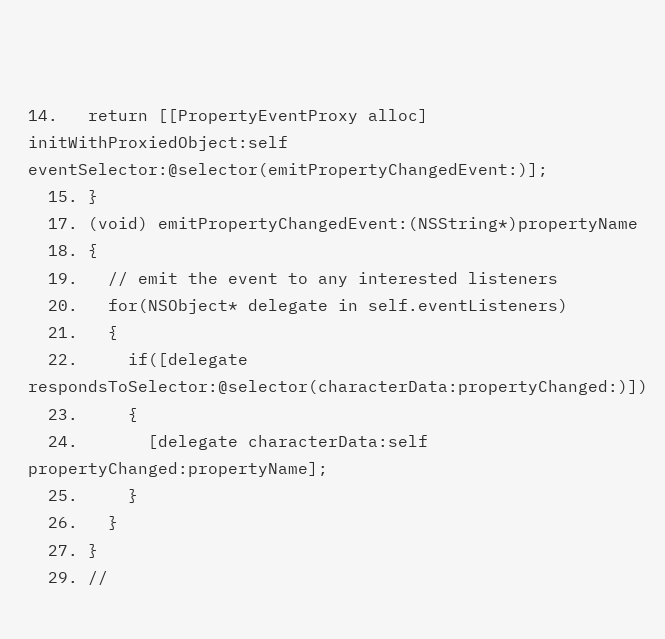14.   return [[PropertyEventProxy alloc] initWithProxiedObject:self eventSelector:@selector(emitPropertyChangedEvent:)];
  15. }
  17. (void) emitPropertyChangedEvent:(NSString*)propertyName
  18. {
  19.   // emit the event to any interested listeners
  20.   for(NSObject* delegate in self.eventListeners)
  21.   {
  22.     if([delegate respondsToSelector:@selector(characterData:propertyChanged:)])
  23.     {
  24.       [delegate characterData:self propertyChanged:propertyName];
  25.     }
  26.   }
  27. }
  29. //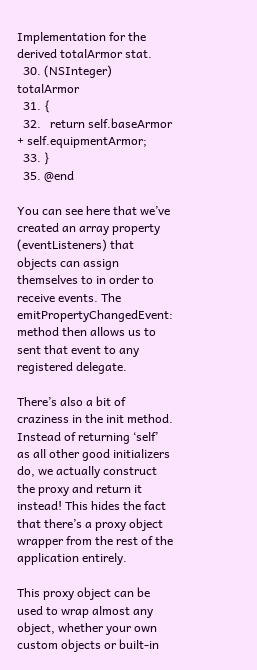Implementation for the derived totalArmor stat.
  30. (NSInteger) totalArmor
  31. {
  32.   return self.baseArmor + self.equipmentArmor;
  33. }
  35. @end

You can see here that we’ve created an array property (eventListeners) that objects can assign themselves to in order to receive events. The emitPropertyChangedEvent: method then allows us to sent that event to any registered delegate.

There’s also a bit of craziness in the init method. Instead of returning ‘self’ as all other good initializers do, we actually construct the proxy and return it instead! This hides the fact that there’s a proxy object wrapper from the rest of the application entirely.

This proxy object can be used to wrap almost any object, whether your own custom objects or built-in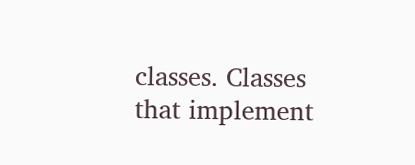classes. Classes that implement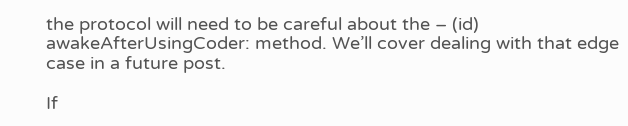the protocol will need to be careful about the – (id) awakeAfterUsingCoder: method. We’ll cover dealing with that edge case in a future post.

If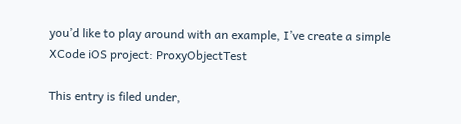you’d like to play around with an example, I’ve create a simple XCode iOS project: ProxyObjectTest

This entry is filed under,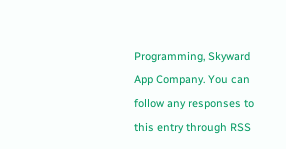Programming, Skyward App Company. You can follow any responses to this entry through RSS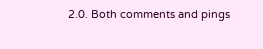2.0. Both comments and pings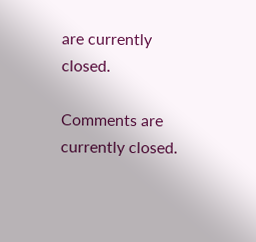are currently closed.

Comments are currently closed.